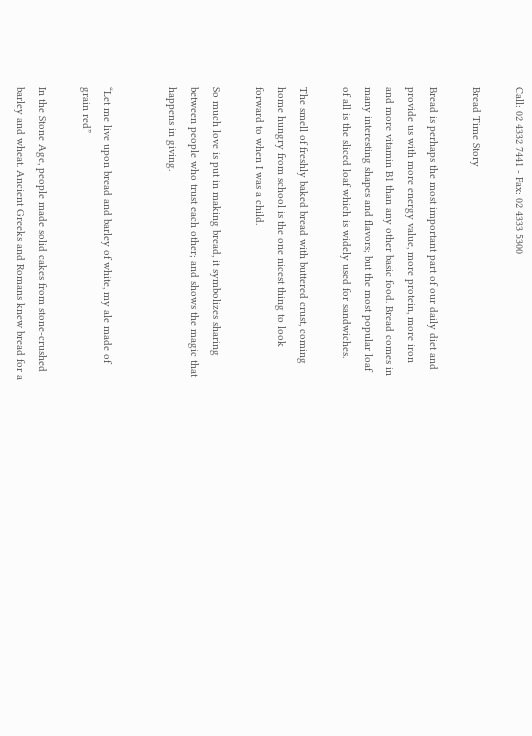Call: 02 4332 7441 - Fax: 02 4333 5300

Bread Time Story

Bread is perhaps the most important part of our daily diet and provide us with more energy value, more protein, more iron and more vitamin B1 than any other basic food. Bread comes in many interesting shapes and flavors; but the most popular loaf of all is the sliced loaf which is widely used for sandwiches.

The smell of freshly baked bread with buttered crust, coming home hungry from school is the one nicest thing to look forward to when I was a child.

So much love is put in making bread, it symbolizes sharing between people who trust each other; and shows the magic that happens in giving.


“Let me live upon bread and barley of white, my ale made of grain red”

In the Stone Age, people made solid cakes from stone-crushed barley and wheat. Ancient Greeks and Romans knew bread for a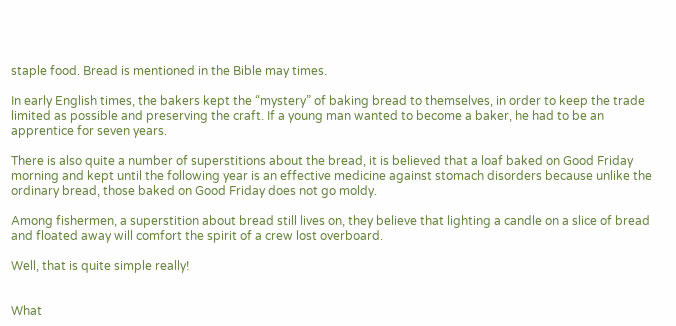staple food. Bread is mentioned in the Bible may times.

In early English times, the bakers kept the “mystery” of baking bread to themselves, in order to keep the trade limited as possible and preserving the craft. If a young man wanted to become a baker, he had to be an apprentice for seven years.

There is also quite a number of superstitions about the bread, it is believed that a loaf baked on Good Friday morning and kept until the following year is an effective medicine against stomach disorders because unlike the ordinary bread, those baked on Good Friday does not go moldy.

Among fishermen, a superstition about bread still lives on, they believe that lighting a candle on a slice of bread and floated away will comfort the spirit of a crew lost overboard.

Well, that is quite simple really!


What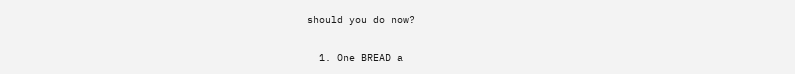should you do now?

  1. One BREAD a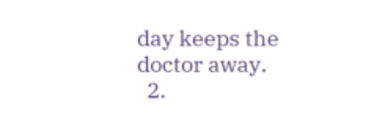day keeps the doctor away.
  2.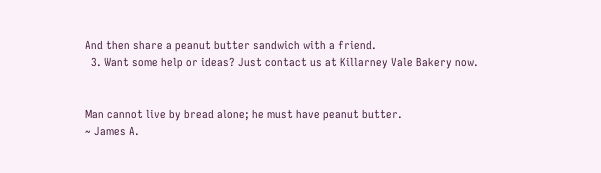And then share a peanut butter sandwich with a friend.
  3. Want some help or ideas? Just contact us at Killarney Vale Bakery now.


Man cannot live by bread alone; he must have peanut butter.
~ James A.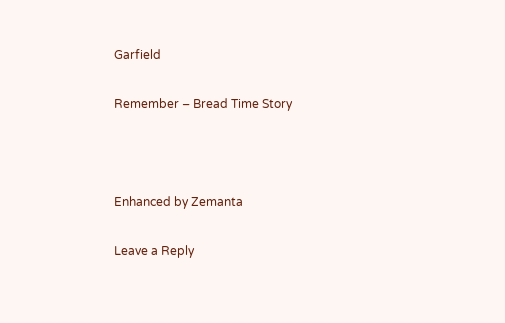Garfield

Remember – Bread Time Story



Enhanced by Zemanta

Leave a Reply